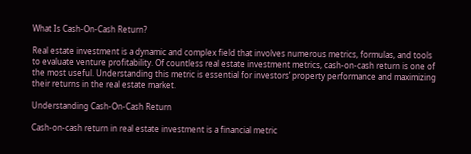What Is Cash-On-Cash Return?

Real estate investment is a dynamic and complex field that involves numerous metrics, formulas, and tools to evaluate venture profitability. Of countless real estate investment metrics, cash-on-cash return is one of the most useful. Understanding this metric is essential for investors’ property performance and maximizing their returns in the real estate market.

Understanding Cash-On-Cash Return

Cash-on-cash return in real estate investment is a financial metric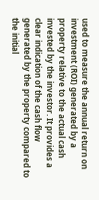used to measure the annual return on investment (ROI) generated by a property relative to the actual cash invested by the investor. It provides a clear indication of the cash flow generated by the property compared to the initial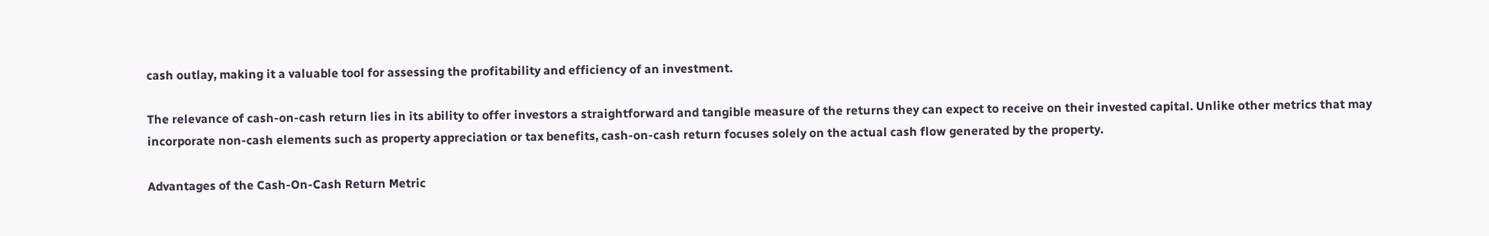cash outlay, making it a valuable tool for assessing the profitability and efficiency of an investment.

The relevance of cash-on-cash return lies in its ability to offer investors a straightforward and tangible measure of the returns they can expect to receive on their invested capital. Unlike other metrics that may incorporate non-cash elements such as property appreciation or tax benefits, cash-on-cash return focuses solely on the actual cash flow generated by the property.

Advantages of the Cash-On-Cash Return Metric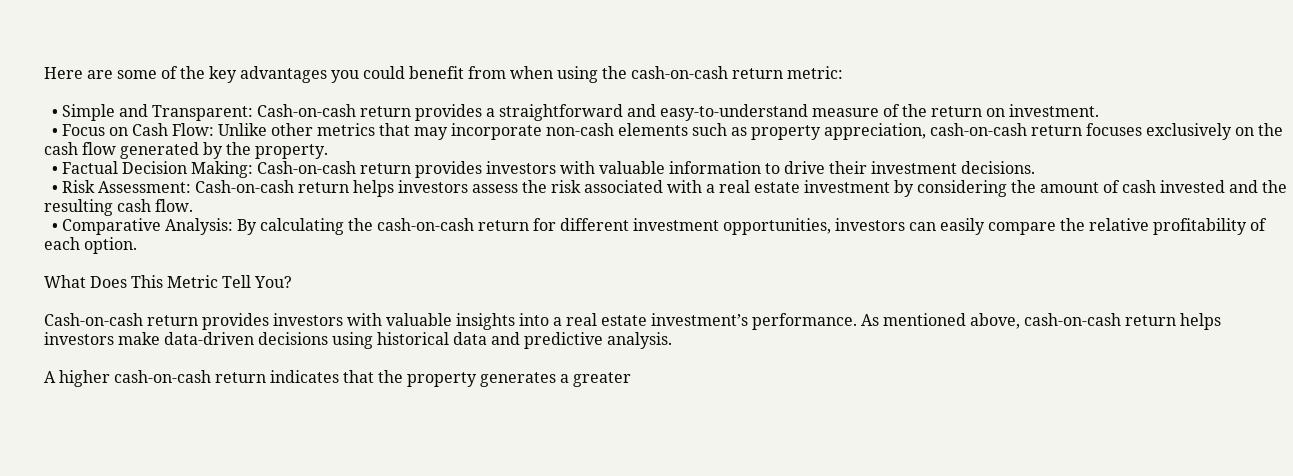Here are some of the key advantages you could benefit from when using the cash-on-cash return metric:

  • Simple and Transparent: Cash-on-cash return provides a straightforward and easy-to-understand measure of the return on investment.
  • Focus on Cash Flow: Unlike other metrics that may incorporate non-cash elements such as property appreciation, cash-on-cash return focuses exclusively on the cash flow generated by the property.
  • Factual Decision Making: Cash-on-cash return provides investors with valuable information to drive their investment decisions.
  • Risk Assessment: Cash-on-cash return helps investors assess the risk associated with a real estate investment by considering the amount of cash invested and the resulting cash flow.
  • Comparative Analysis: By calculating the cash-on-cash return for different investment opportunities, investors can easily compare the relative profitability of each option.

What Does This Metric Tell You?

Cash-on-cash return provides investors with valuable insights into a real estate investment’s performance. As mentioned above, cash-on-cash return helps investors make data-driven decisions using historical data and predictive analysis.

A higher cash-on-cash return indicates that the property generates a greater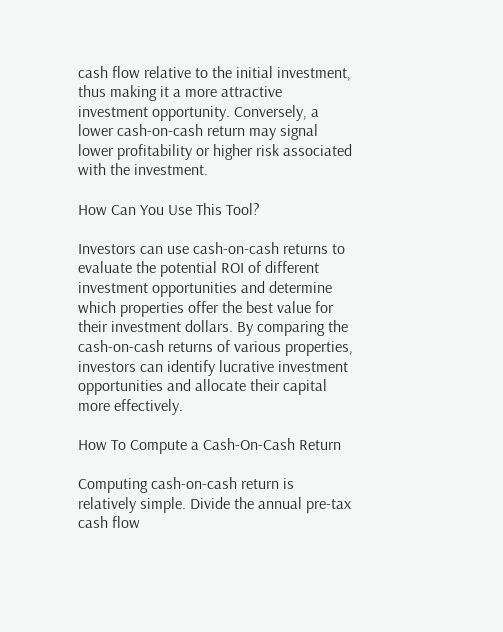cash flow relative to the initial investment, thus making it a more attractive investment opportunity. Conversely, a lower cash-on-cash return may signal lower profitability or higher risk associated with the investment.

How Can You Use This Tool?

Investors can use cash-on-cash returns to evaluate the potential ROI of different investment opportunities and determine which properties offer the best value for their investment dollars. By comparing the cash-on-cash returns of various properties, investors can identify lucrative investment opportunities and allocate their capital more effectively.

How To Compute a Cash-On-Cash Return

Computing cash-on-cash return is relatively simple. Divide the annual pre-tax cash flow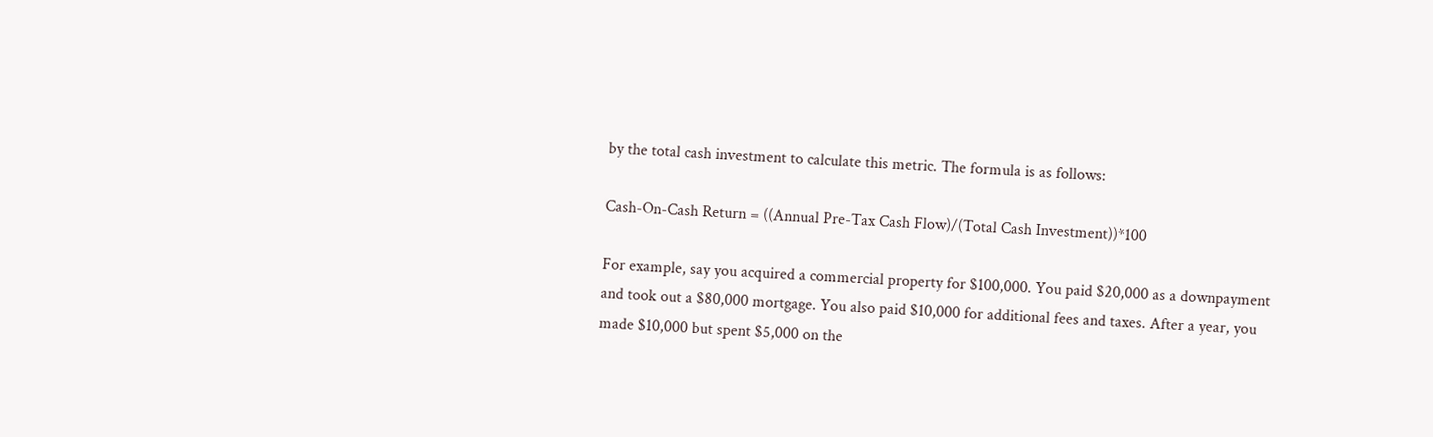by the total cash investment to calculate this metric. The formula is as follows:

Cash-On-Cash Return = ((Annual Pre-Tax Cash Flow)/(Total Cash Investment))*100

For example, say you acquired a commercial property for $100,000. You paid $20,000 as a downpayment and took out a $80,000 mortgage. You also paid $10,000 for additional fees and taxes. After a year, you made $10,000 but spent $5,000 on the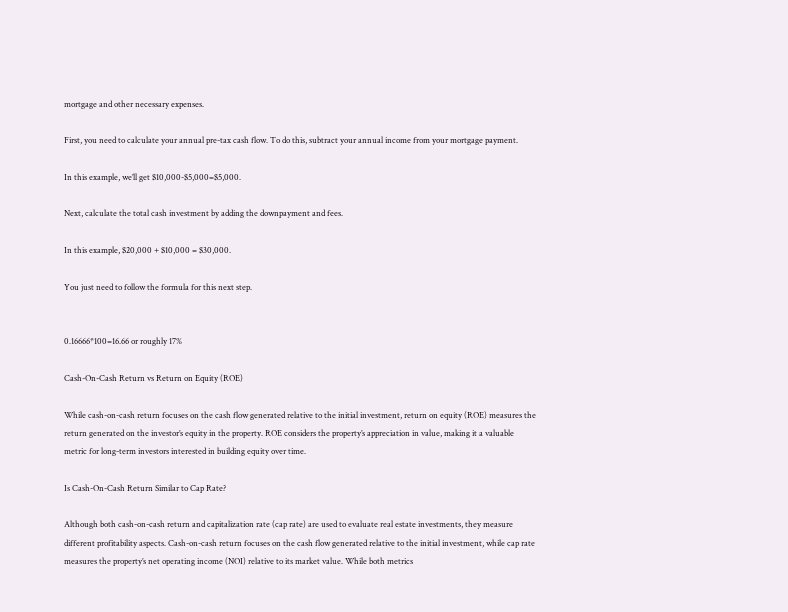mortgage and other necessary expenses.

First, you need to calculate your annual pre-tax cash flow. To do this, subtract your annual income from your mortgage payment.

In this example, we’ll get $10,000-$5,000=$5,000.

Next, calculate the total cash investment by adding the downpayment and fees.

In this example, $20,000 + $10,000 = $30,000.

You just need to follow the formula for this next step.


0.16666*100=16.66 or roughly 17%

Cash-On-Cash Return vs Return on Equity (ROE)

While cash-on-cash return focuses on the cash flow generated relative to the initial investment, return on equity (ROE) measures the return generated on the investor’s equity in the property. ROE considers the property’s appreciation in value, making it a valuable metric for long-term investors interested in building equity over time.

Is Cash-On-Cash Return Similar to Cap Rate?

Although both cash-on-cash return and capitalization rate (cap rate) are used to evaluate real estate investments, they measure different profitability aspects. Cash-on-cash return focuses on the cash flow generated relative to the initial investment, while cap rate measures the property’s net operating income (NOI) relative to its market value. While both metrics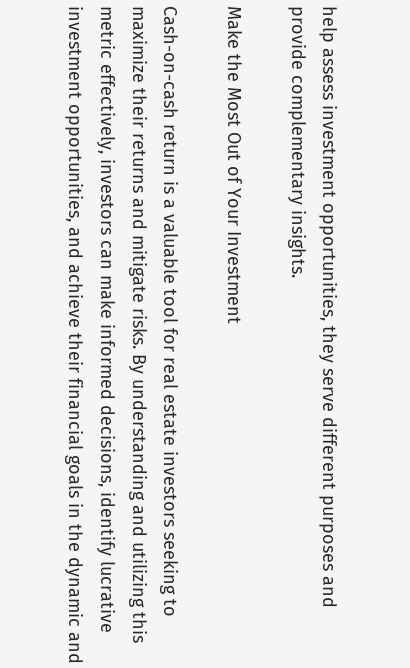help assess investment opportunities, they serve different purposes and provide complementary insights.

Make the Most Out of Your Investment

Cash-on-cash return is a valuable tool for real estate investors seeking to maximize their returns and mitigate risks. By understanding and utilizing this metric effectively, investors can make informed decisions, identify lucrative investment opportunities, and achieve their financial goals in the dynamic and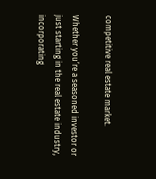competitive real estate market.

Whether you’re a seasoned investor or just starting in the real estate industry, incorporating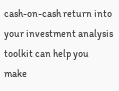cash-on-cash return into your investment analysis toolkit can help you make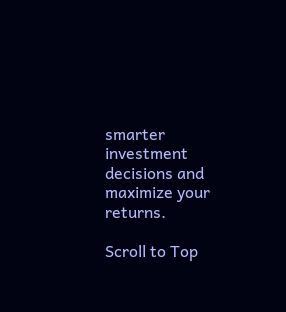smarter investment decisions and maximize your returns.

Scroll to Top